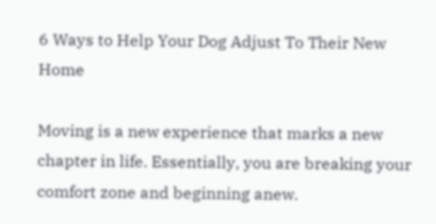6 Ways to Help Your Dog Adjust To Their New Home

Moving is a new experience that marks a new chapter in life. Essentially, you are breaking your comfort zone and beginning anew.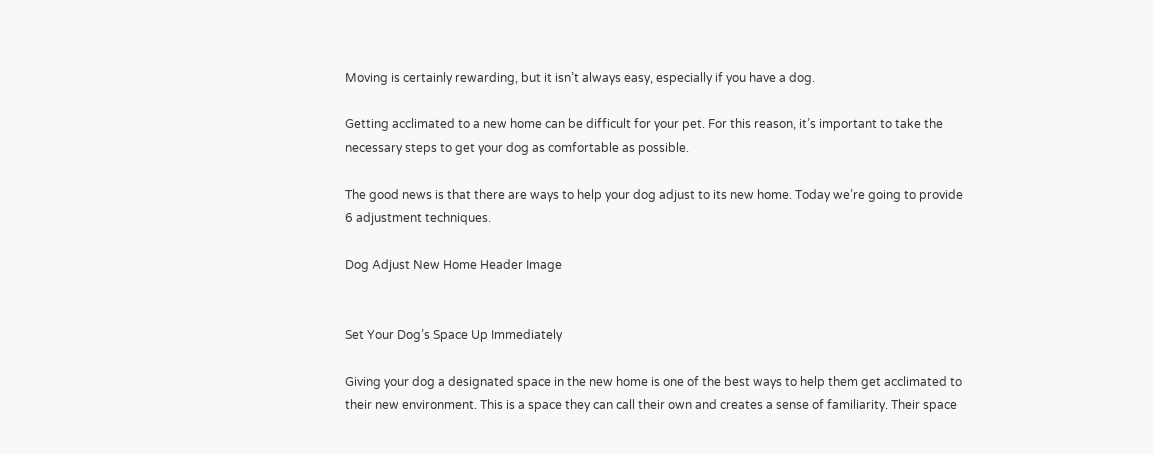Moving is certainly rewarding, but it isn’t always easy, especially if you have a dog.

Getting acclimated to a new home can be difficult for your pet. For this reason, it’s important to take the necessary steps to get your dog as comfortable as possible.

The good news is that there are ways to help your dog adjust to its new home. Today we’re going to provide 6 adjustment techniques.

Dog Adjust New Home Header Image


Set Your Dog’s Space Up Immediately

Giving your dog a designated space in the new home is one of the best ways to help them get acclimated to their new environment. This is a space they can call their own and creates a sense of familiarity. Their space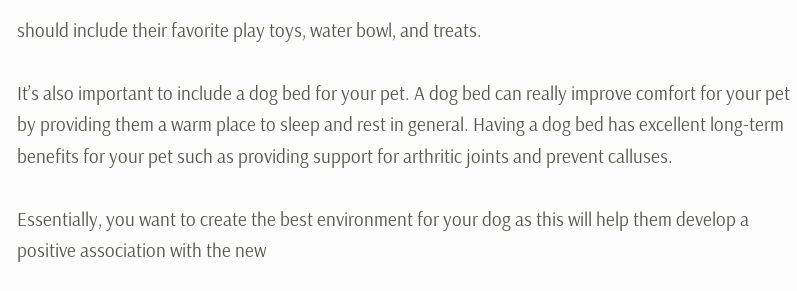should include their favorite play toys, water bowl, and treats.

It’s also important to include a dog bed for your pet. A dog bed can really improve comfort for your pet by providing them a warm place to sleep and rest in general. Having a dog bed has excellent long-term benefits for your pet such as providing support for arthritic joints and prevent calluses.

Essentially, you want to create the best environment for your dog as this will help them develop a positive association with the new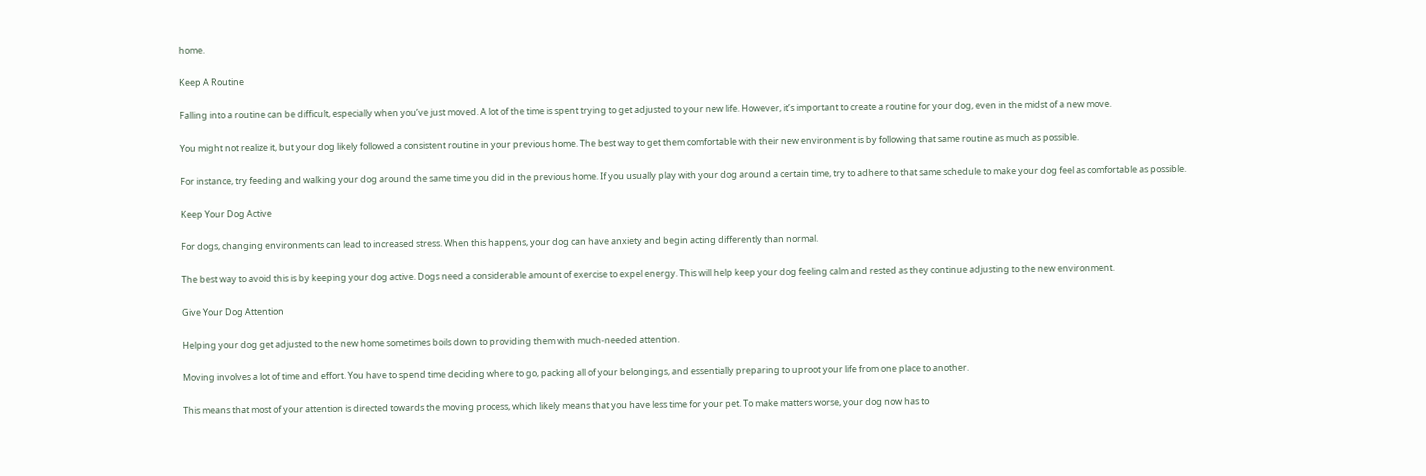home.

Keep A Routine

Falling into a routine can be difficult, especially when you’ve just moved. A lot of the time is spent trying to get adjusted to your new life. However, it’s important to create a routine for your dog, even in the midst of a new move.

You might not realize it, but your dog likely followed a consistent routine in your previous home. The best way to get them comfortable with their new environment is by following that same routine as much as possible.

For instance, try feeding and walking your dog around the same time you did in the previous home. If you usually play with your dog around a certain time, try to adhere to that same schedule to make your dog feel as comfortable as possible.

Keep Your Dog Active

For dogs, changing environments can lead to increased stress. When this happens, your dog can have anxiety and begin acting differently than normal.

The best way to avoid this is by keeping your dog active. Dogs need a considerable amount of exercise to expel energy. This will help keep your dog feeling calm and rested as they continue adjusting to the new environment.

Give Your Dog Attention

Helping your dog get adjusted to the new home sometimes boils down to providing them with much-needed attention.

Moving involves a lot of time and effort. You have to spend time deciding where to go, packing all of your belongings, and essentially preparing to uproot your life from one place to another.

This means that most of your attention is directed towards the moving process, which likely means that you have less time for your pet. To make matters worse, your dog now has to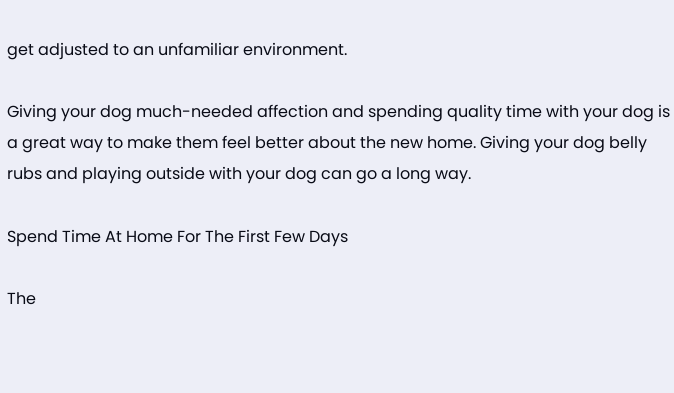get adjusted to an unfamiliar environment.

Giving your dog much-needed affection and spending quality time with your dog is a great way to make them feel better about the new home. Giving your dog belly rubs and playing outside with your dog can go a long way.

Spend Time At Home For The First Few Days

The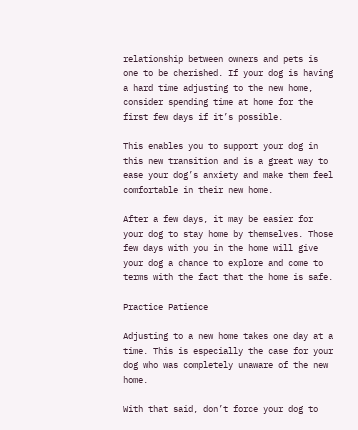relationship between owners and pets is one to be cherished. If your dog is having a hard time adjusting to the new home, consider spending time at home for the first few days if it’s possible.

This enables you to support your dog in this new transition and is a great way to ease your dog’s anxiety and make them feel comfortable in their new home.

After a few days, it may be easier for your dog to stay home by themselves. Those few days with you in the home will give your dog a chance to explore and come to terms with the fact that the home is safe.

Practice Patience

Adjusting to a new home takes one day at a time. This is especially the case for your dog who was completely unaware of the new home.

With that said, don’t force your dog to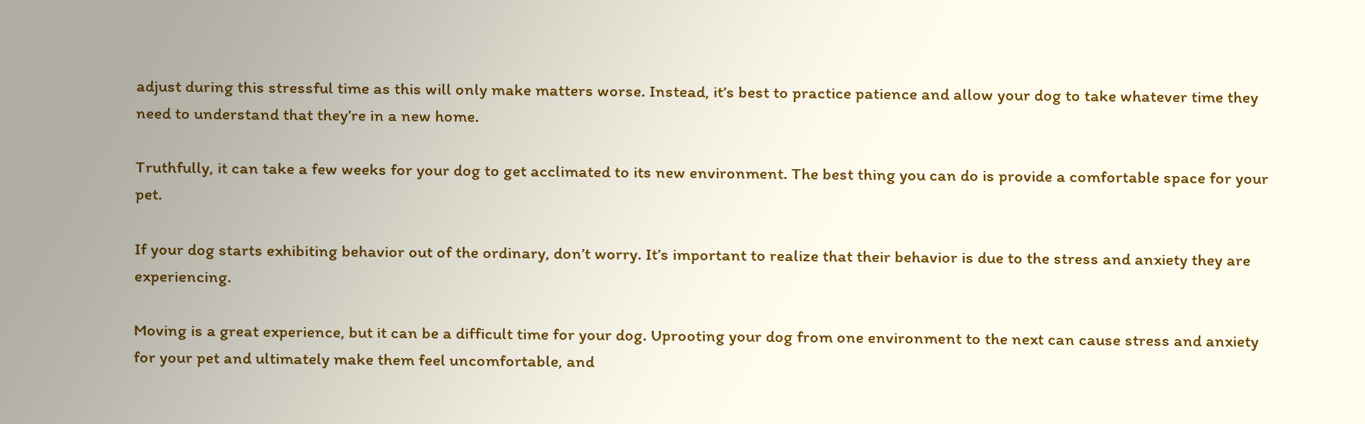adjust during this stressful time as this will only make matters worse. Instead, it’s best to practice patience and allow your dog to take whatever time they need to understand that they’re in a new home.

Truthfully, it can take a few weeks for your dog to get acclimated to its new environment. The best thing you can do is provide a comfortable space for your pet.

If your dog starts exhibiting behavior out of the ordinary, don’t worry. It’s important to realize that their behavior is due to the stress and anxiety they are experiencing.

Moving is a great experience, but it can be a difficult time for your dog. Uprooting your dog from one environment to the next can cause stress and anxiety for your pet and ultimately make them feel uncomfortable, and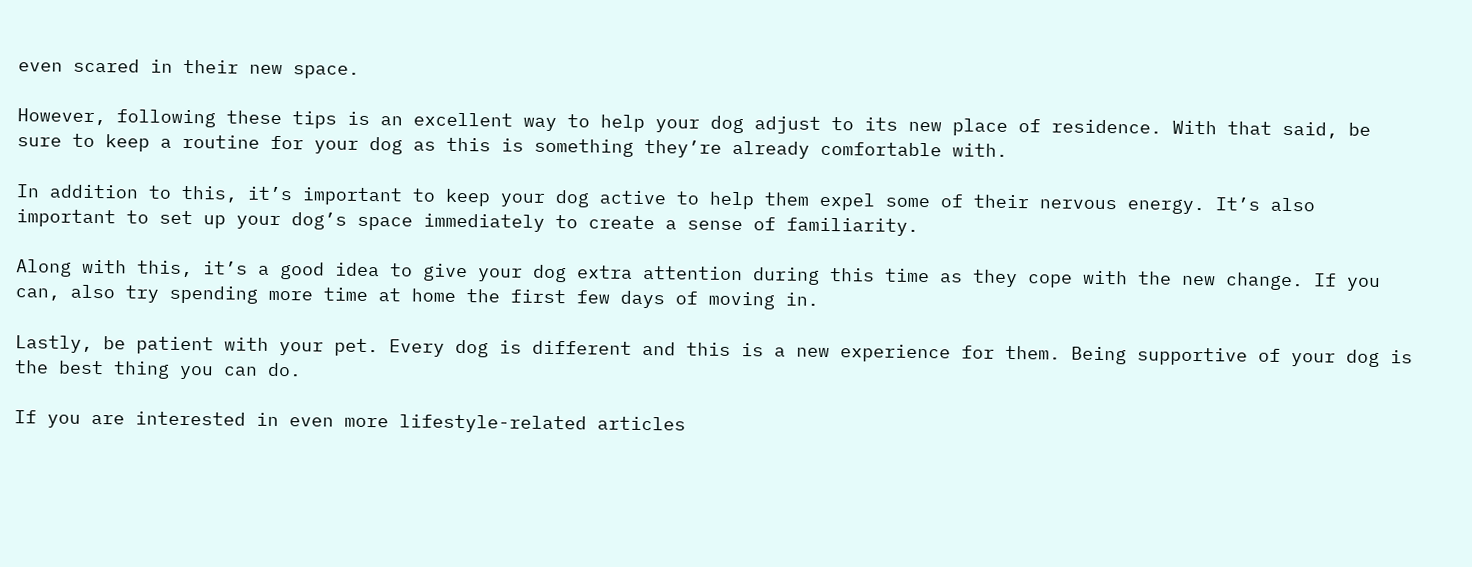even scared in their new space.

However, following these tips is an excellent way to help your dog adjust to its new place of residence. With that said, be sure to keep a routine for your dog as this is something they’re already comfortable with.

In addition to this, it’s important to keep your dog active to help them expel some of their nervous energy. It’s also important to set up your dog’s space immediately to create a sense of familiarity.

Along with this, it’s a good idea to give your dog extra attention during this time as they cope with the new change. If you can, also try spending more time at home the first few days of moving in.

Lastly, be patient with your pet. Every dog is different and this is a new experience for them. Being supportive of your dog is the best thing you can do.

If you are interested in even more lifestyle-related articles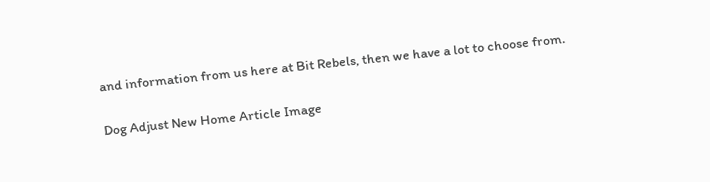and information from us here at Bit Rebels, then we have a lot to choose from.

Dog Adjust New Home Article Image